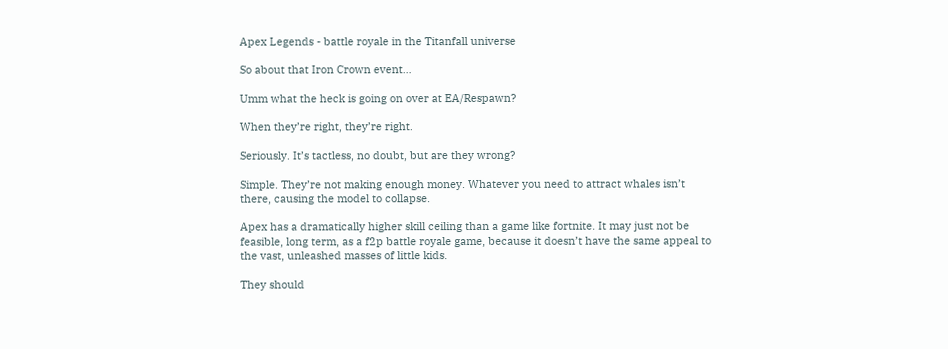Apex Legends - battle royale in the Titanfall universe

So about that Iron Crown event…

Umm what the heck is going on over at EA/Respawn?

When they’re right, they’re right.

Seriously. It’s tactless, no doubt, but are they wrong?

Simple. They’re not making enough money. Whatever you need to attract whales isn’t there, causing the model to collapse.

Apex has a dramatically higher skill ceiling than a game like fortnite. It may just not be feasible, long term, as a f2p battle royale game, because it doesn’t have the same appeal to the vast, unleashed masses of little kids.

They should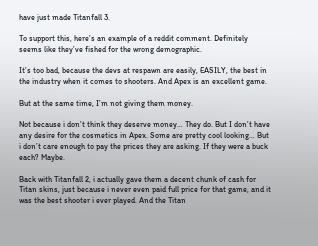have just made Titanfall 3.

To support this, here’s an example of a reddit comment. Definitely seems like they’ve fished for the wrong demographic.

It’s too bad, because the devs at respawn are easily, EASILY, the best in the industry when it comes to shooters. And Apex is an excellent game.

But at the same time, I’m not giving them money.

Not because i don’t think they deserve money… They do. But I don’t have any desire for the cosmetics in Apex. Some are pretty cool looking… But i don’t care enough to pay the prices they are asking. If they were a buck each? Maybe.

Back with Titanfall 2, i actually gave them a decent chunk of cash for Titan skins, just because i never even paid full price for that game, and it was the best shooter i ever played. And the Titan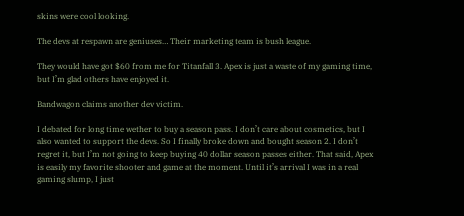skins were cool looking.

The devs at respawn are geniuses… Their marketing team is bush league.

They would have got $60 from me for Titanfall 3. Apex is just a waste of my gaming time, but I’m glad others have enjoyed it.

Bandwagon claims another dev victim.

I debated for long time wether to buy a season pass. I don’t care about cosmetics, but I also wanted to support the devs. So I finally broke down and bought season 2. I don’t regret it, but I’m not going to keep buying 40 dollar season passes either. That said, Apex is easily my favorite shooter and game at the moment. Until it’s arrival I was in a real gaming slump, I just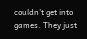couldn’t get into games. They just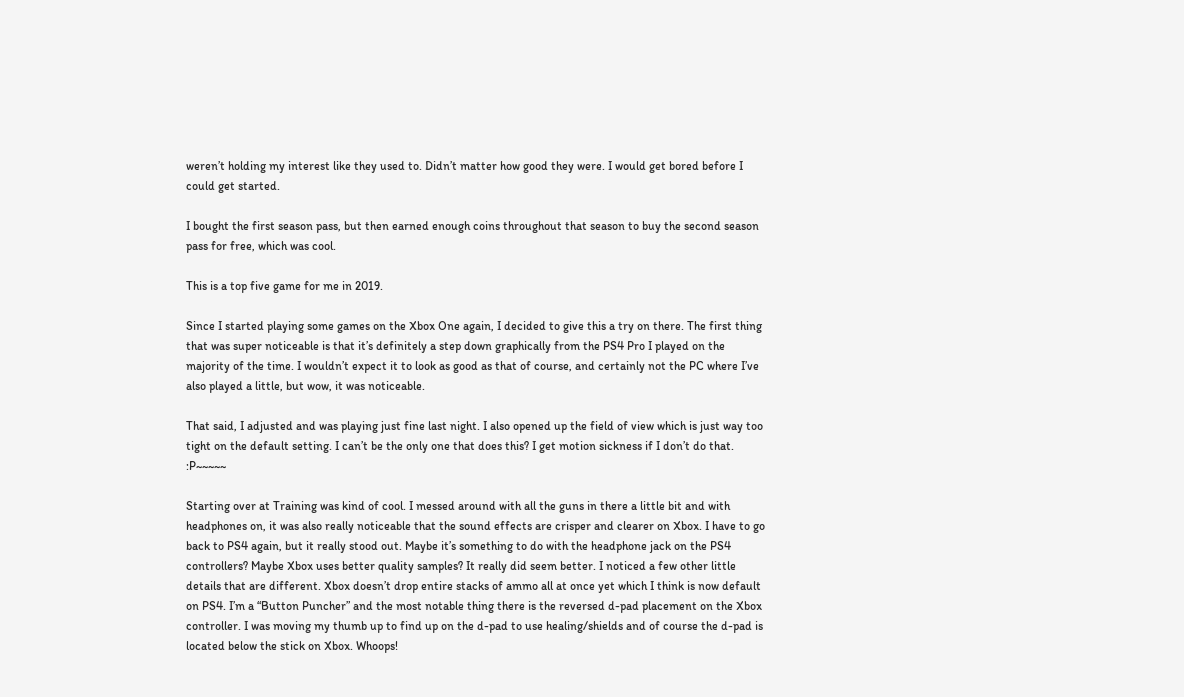weren’t holding my interest like they used to. Didn’t matter how good they were. I would get bored before I could get started.

I bought the first season pass, but then earned enough coins throughout that season to buy the second season pass for free, which was cool.

This is a top five game for me in 2019.

Since I started playing some games on the Xbox One again, I decided to give this a try on there. The first thing that was super noticeable is that it’s definitely a step down graphically from the PS4 Pro I played on the majority of the time. I wouldn’t expect it to look as good as that of course, and certainly not the PC where I’ve also played a little, but wow, it was noticeable.

That said, I adjusted and was playing just fine last night. I also opened up the field of view which is just way too tight on the default setting. I can’t be the only one that does this? I get motion sickness if I don’t do that. :P~~~~~

Starting over at Training was kind of cool. I messed around with all the guns in there a little bit and with headphones on, it was also really noticeable that the sound effects are crisper and clearer on Xbox. I have to go back to PS4 again, but it really stood out. Maybe it’s something to do with the headphone jack on the PS4 controllers? Maybe Xbox uses better quality samples? It really did seem better. I noticed a few other little details that are different. Xbox doesn’t drop entire stacks of ammo all at once yet which I think is now default on PS4. I’m a “Button Puncher” and the most notable thing there is the reversed d-pad placement on the Xbox controller. I was moving my thumb up to find up on the d-pad to use healing/shields and of course the d-pad is located below the stick on Xbox. Whoops!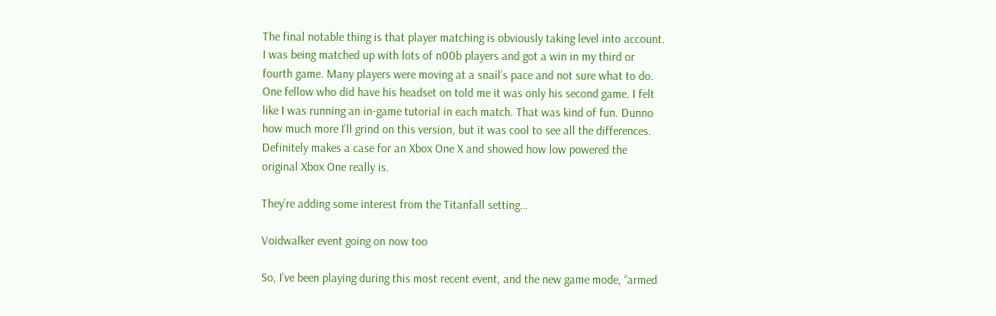The final notable thing is that player matching is obviously taking level into account. I was being matched up with lots of n00b players and got a win in my third or fourth game. Many players were moving at a snail’s pace and not sure what to do. One fellow who did have his headset on told me it was only his second game. I felt like I was running an in-game tutorial in each match. That was kind of fun. Dunno how much more I’ll grind on this version, but it was cool to see all the differences. Definitely makes a case for an Xbox One X and showed how low powered the original Xbox One really is.

They’re adding some interest from the Titanfall setting…

Voidwalker event going on now too

So, I’ve been playing during this most recent event, and the new game mode, “armed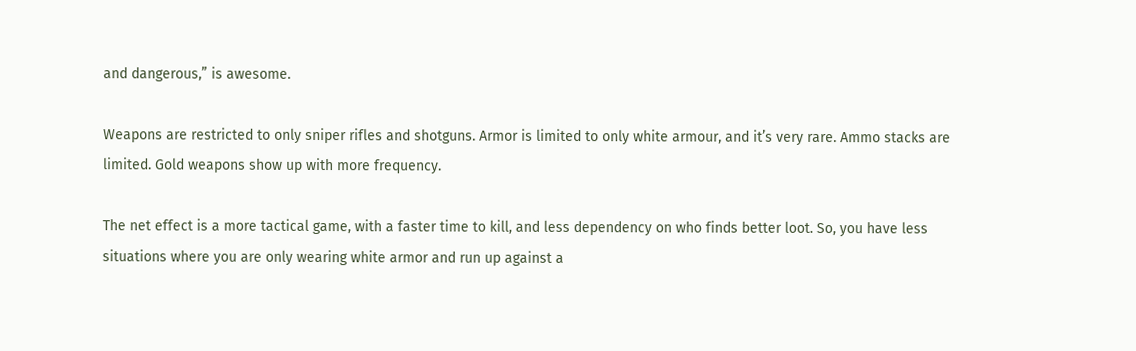and dangerous,” is awesome.

Weapons are restricted to only sniper rifles and shotguns. Armor is limited to only white armour, and it’s very rare. Ammo stacks are limited. Gold weapons show up with more frequency.

The net effect is a more tactical game, with a faster time to kill, and less dependency on who finds better loot. So, you have less situations where you are only wearing white armor and run up against a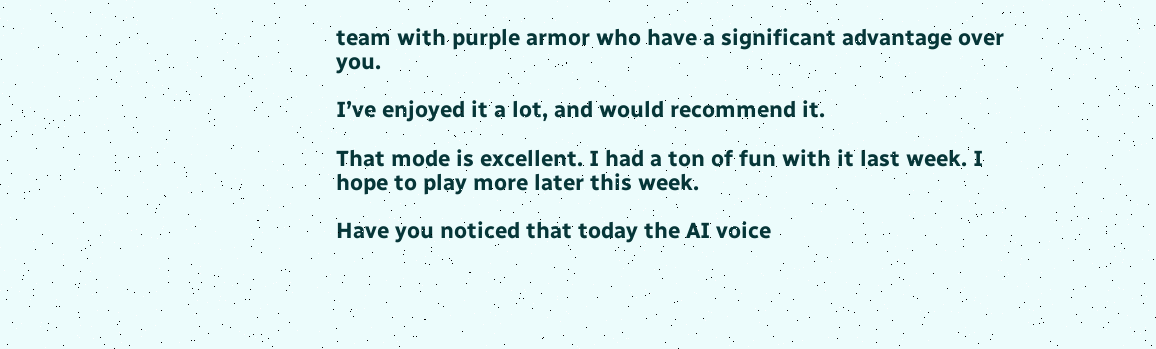team with purple armor who have a significant advantage over you.

I’ve enjoyed it a lot, and would recommend it.

That mode is excellent. I had a ton of fun with it last week. I hope to play more later this week.

Have you noticed that today the AI voice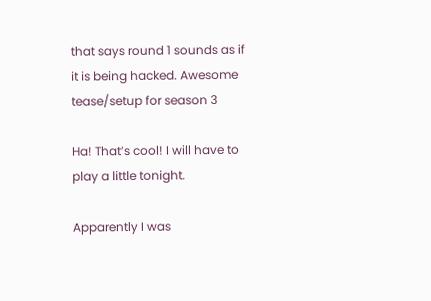that says round 1 sounds as if it is being hacked. Awesome tease/setup for season 3

Ha! That’s cool! I will have to play a little tonight.

Apparently I was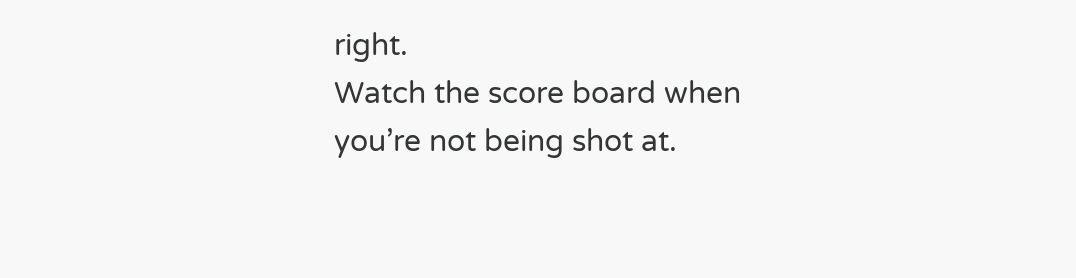right.
Watch the score board when you’re not being shot at.